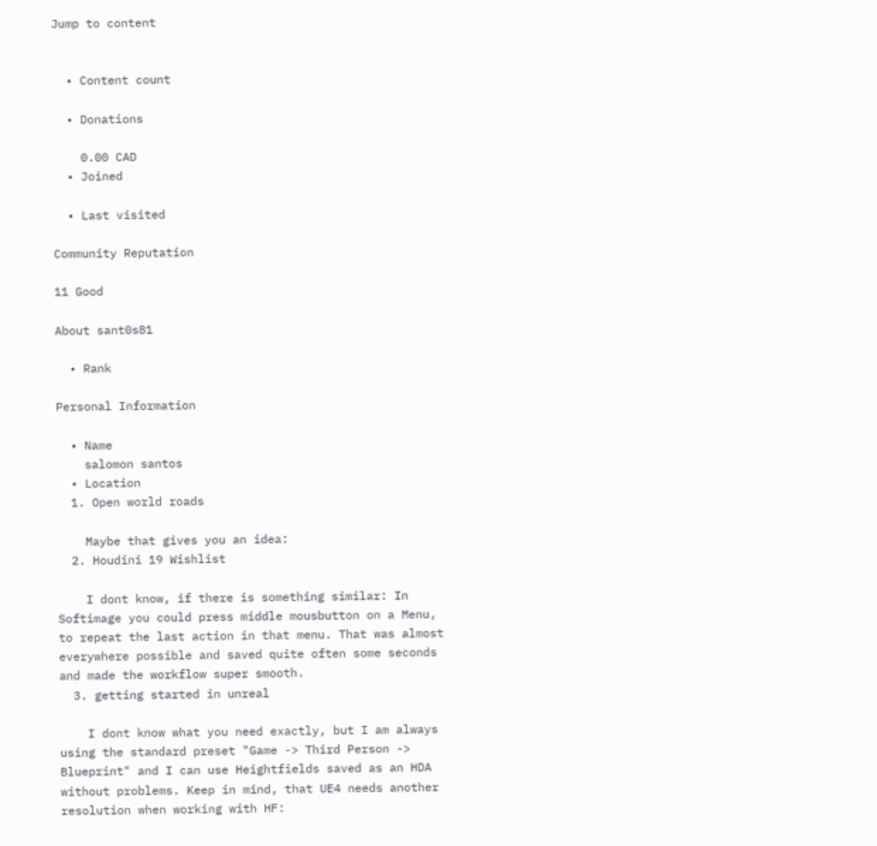Jump to content


  • Content count

  • Donations

    0.00 CAD
  • Joined

  • Last visited

Community Reputation

11 Good

About sant0s81

  • Rank

Personal Information

  • Name
    salomon santos
  • Location
  1. Open world roads

    Maybe that gives you an idea:
  2. Houdini 19 Wishlist

    I dont know, if there is something similar: In Softimage you could press middle mousbutton on a Menu, to repeat the last action in that menu. That was almost everywhere possible and saved quite often some seconds and made the workflow super smooth.
  3. getting started in unreal

    I dont know what you need exactly, but I am always using the standard preset "Game -> Third Person -> Blueprint" and I can use Heightfields saved as an HDA without problems. Keep in mind, that UE4 needs another resolution when working with HF: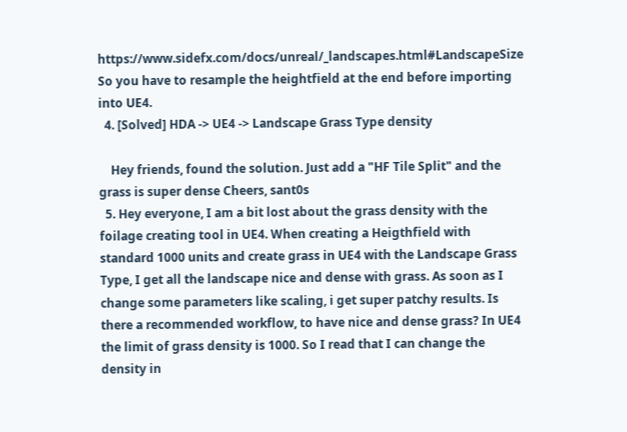https://www.sidefx.com/docs/unreal/_landscapes.html#LandscapeSize So you have to resample the heightfield at the end before importing into UE4.
  4. [Solved] HDA -> UE4 -> Landscape Grass Type density

    Hey friends, found the solution. Just add a "HF Tile Split" and the grass is super dense Cheers, sant0s
  5. Hey everyone, I am a bit lost about the grass density with the foilage creating tool in UE4. When creating a Heigthfield with standard 1000 units and create grass in UE4 with the Landscape Grass Type, I get all the landscape nice and dense with grass. As soon as I change some parameters like scaling, i get super patchy results. Is there a recommended workflow, to have nice and dense grass? In UE4 the limit of grass density is 1000. So I read that I can change the density in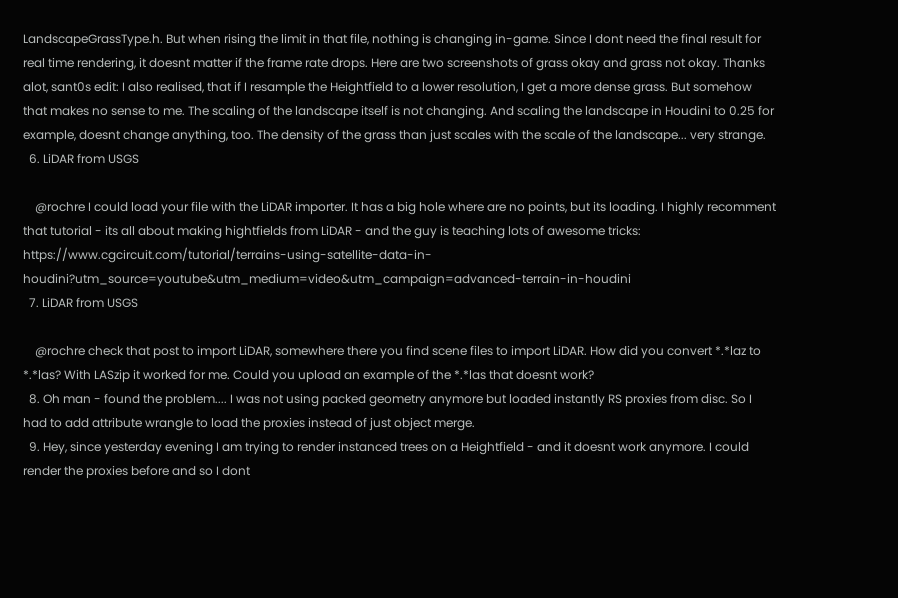LandscapeGrassType.h. But when rising the limit in that file, nothing is changing in-game. Since I dont need the final result for real time rendering, it doesnt matter if the frame rate drops. Here are two screenshots of grass okay and grass not okay. Thanks alot, sant0s edit: I also realised, that if I resample the Heightfield to a lower resolution, I get a more dense grass. But somehow that makes no sense to me. The scaling of the landscape itself is not changing. And scaling the landscape in Houdini to 0.25 for example, doesnt change anything, too. The density of the grass than just scales with the scale of the landscape... very strange.
  6. LiDAR from USGS

    @rochre I could load your file with the LiDAR importer. It has a big hole where are no points, but its loading. I highly recomment that tutorial - its all about making hightfields from LiDAR - and the guy is teaching lots of awesome tricks: https://www.cgcircuit.com/tutorial/terrains-using-satellite-data-in-houdini?utm_source=youtube&utm_medium=video&utm_campaign=advanced-terrain-in-houdini
  7. LiDAR from USGS

    @rochre check that post to import LiDAR, somewhere there you find scene files to import LiDAR. How did you convert *.*laz to *.*las? With LASzip it worked for me. Could you upload an example of the *.*las that doesnt work?
  8. Oh man - found the problem.... I was not using packed geometry anymore but loaded instantly RS proxies from disc. So I had to add attribute wrangle to load the proxies instead of just object merge.
  9. Hey, since yesterday evening I am trying to render instanced trees on a Heightfield - and it doesnt work anymore. I could render the proxies before and so I dont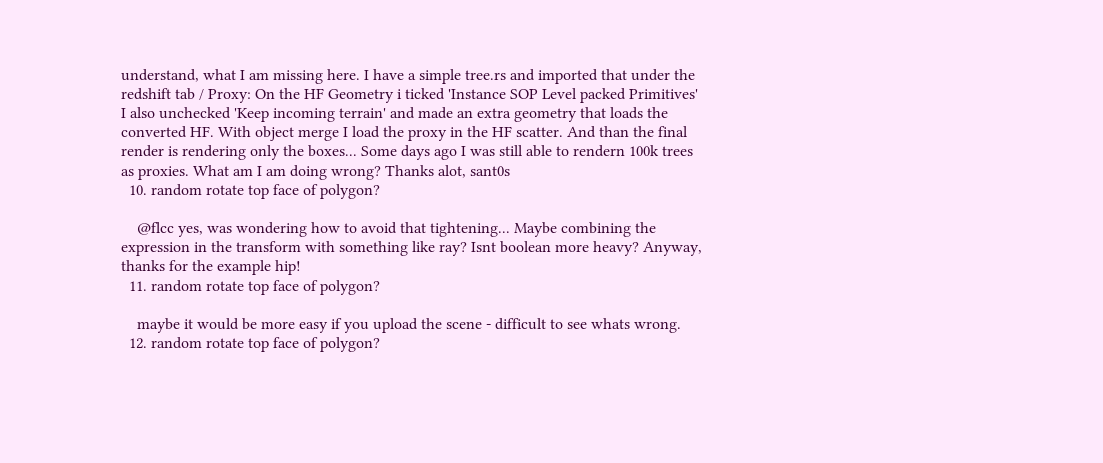understand, what I am missing here. I have a simple tree.rs and imported that under the redshift tab / Proxy: On the HF Geometry i ticked 'Instance SOP Level packed Primitives' I also unchecked 'Keep incoming terrain' and made an extra geometry that loads the converted HF. With object merge I load the proxy in the HF scatter. And than the final render is rendering only the boxes... Some days ago I was still able to rendern 100k trees as proxies. What am I am doing wrong? Thanks alot, sant0s
  10. random rotate top face of polygon?

    @flcc yes, was wondering how to avoid that tightening... Maybe combining the expression in the transform with something like ray? Isnt boolean more heavy? Anyway, thanks for the example hip!
  11. random rotate top face of polygon?

    maybe it would be more easy if you upload the scene - difficult to see whats wrong.
  12. random rotate top face of polygon?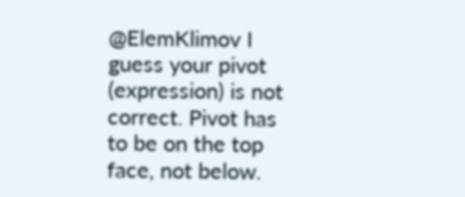@ElemKlimov I guess your pivot (expression) is not correct. Pivot has to be on the top face, not below.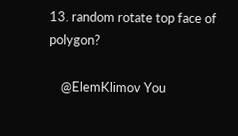13. random rotate top face of polygon?

    @ElemKlimov You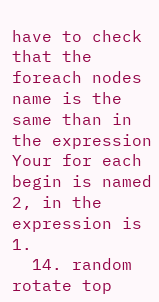have to check that the foreach nodes name is the same than in the expression Your for each begin is named 2, in the expression is 1.
  14. random rotate top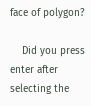face of polygon?

    Did you press enter after selecting the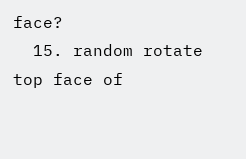face?
  15. random rotate top face of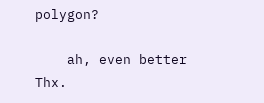polygon?

    ah, even better Thx.